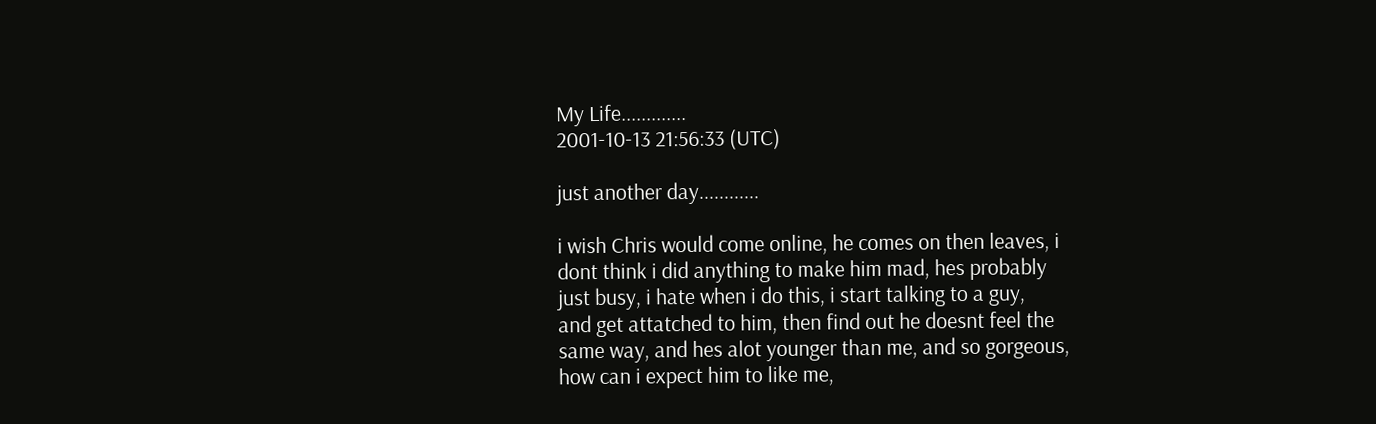My Life.............
2001-10-13 21:56:33 (UTC)

just another day............

i wish Chris would come online, he comes on then leaves, i
dont think i did anything to make him mad, hes probably
just busy, i hate when i do this, i start talking to a guy,
and get attatched to him, then find out he doesnt feel the
same way, and hes alot younger than me, and so gorgeous,
how can i expect him to like me,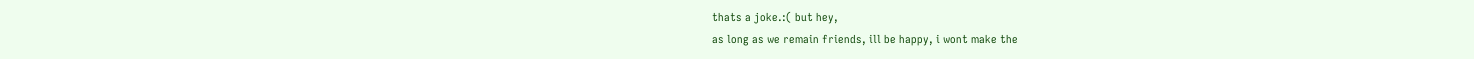thats a joke.:( but hey,
as long as we remain friends, ill be happy, i wont make the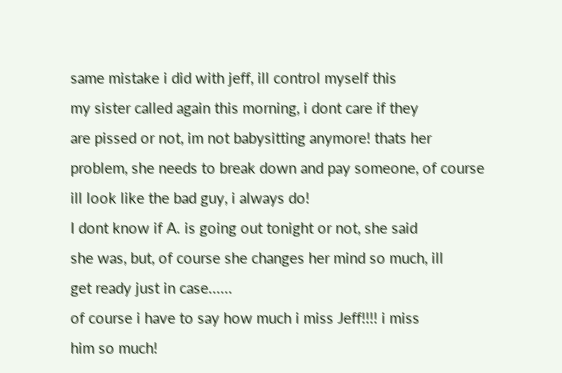same mistake i did with jeff, ill control myself this
my sister called again this morning, i dont care if they
are pissed or not, im not babysitting anymore! thats her
problem, she needs to break down and pay someone, of course
ill look like the bad guy, i always do!
I dont know if A. is going out tonight or not, she said
she was, but, of course she changes her mind so much, ill
get ready just in case......
of course i have to say how much i miss Jeff!!!! i miss
him so much!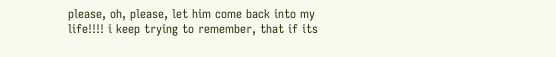please, oh, please, let him come back into my
life!!!! i keep trying to remember, that if its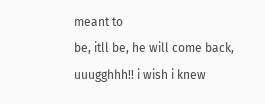meant to
be, itll be, he will come back, uuugghhh!! i wish i knew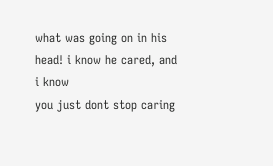what was going on in his head! i know he cared, and i know
you just dont stop caring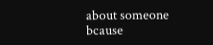about someone bcause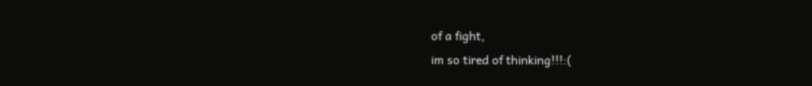of a fight,
im so tired of thinking!!!:(